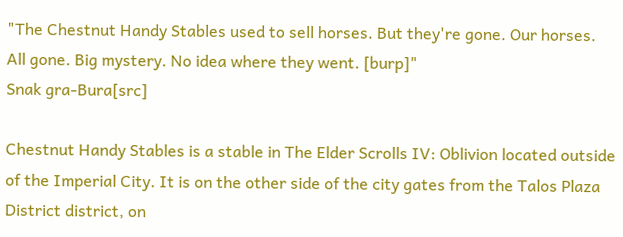"The Chestnut Handy Stables used to sell horses. But they're gone. Our horses. All gone. Big mystery. No idea where they went. [burp]"
Snak gra-Bura[src]

Chestnut Handy Stables is a stable in The Elder Scrolls IV: Oblivion located outside of the Imperial City. It is on the other side of the city gates from the Talos Plaza District district, on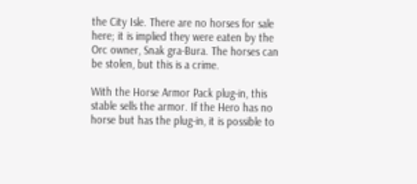the City Isle. There are no horses for sale here; it is implied they were eaten by the Orc owner, Snak gra-Bura. The horses can be stolen, but this is a crime.

With the Horse Armor Pack plug-in, this stable sells the armor. If the Hero has no horse but has the plug-in, it is possible to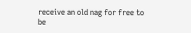receive an old nag for free to be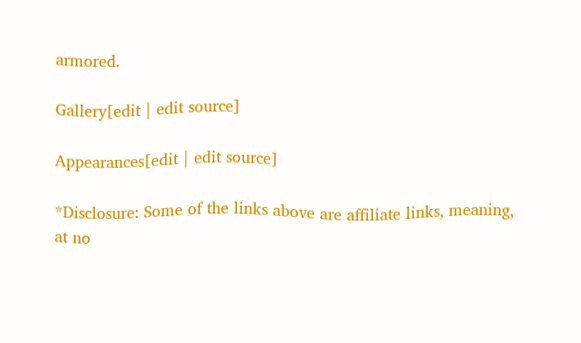armored.

Gallery[edit | edit source]

Appearances[edit | edit source]

*Disclosure: Some of the links above are affiliate links, meaning, at no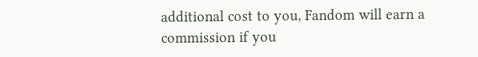additional cost to you, Fandom will earn a commission if you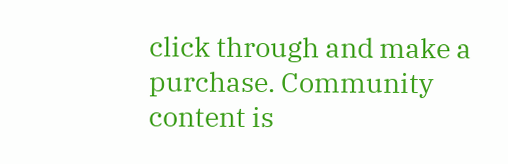click through and make a purchase. Community content is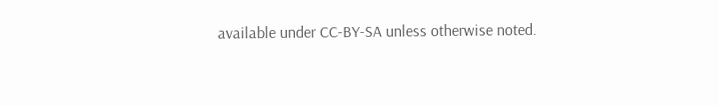available under CC-BY-SA unless otherwise noted.